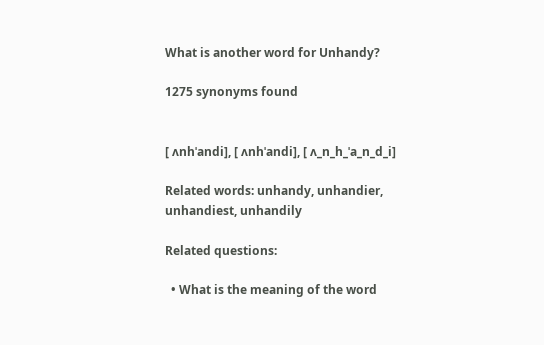What is another word for Unhandy?

1275 synonyms found


[ ʌnhˈandi], [ ʌnhˈandi], [ ʌ_n_h_ˈa_n_d_i]

Related words: unhandy, unhandier, unhandiest, unhandily

Related questions:

  • What is the meaning of the word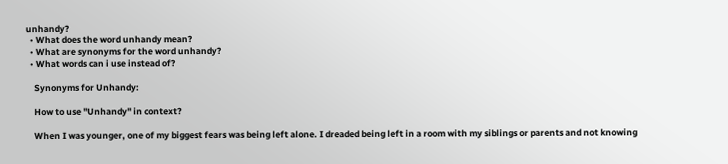unhandy?
  • What does the word unhandy mean?
  • What are synonyms for the word unhandy?
  • What words can i use instead of?

    Synonyms for Unhandy:

    How to use "Unhandy" in context?

    When I was younger, one of my biggest fears was being left alone. I dreaded being left in a room with my siblings or parents and not knowing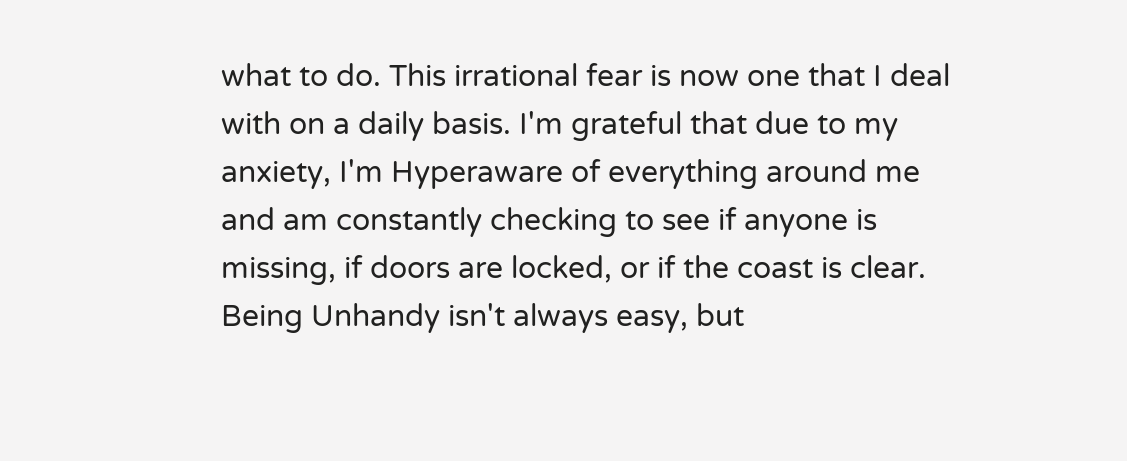what to do. This irrational fear is now one that I deal with on a daily basis. I'm grateful that due to my anxiety, I'm Hyperaware of everything around me and am constantly checking to see if anyone is missing, if doors are locked, or if the coast is clear. Being Unhandy isn't always easy, but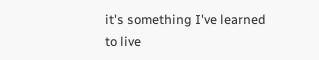it's something I've learned to live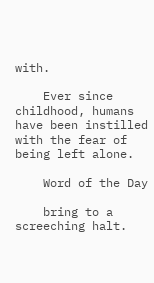with.

    Ever since childhood, humans have been instilled with the fear of being left alone.

    Word of the Day

    bring to a screeching halt.